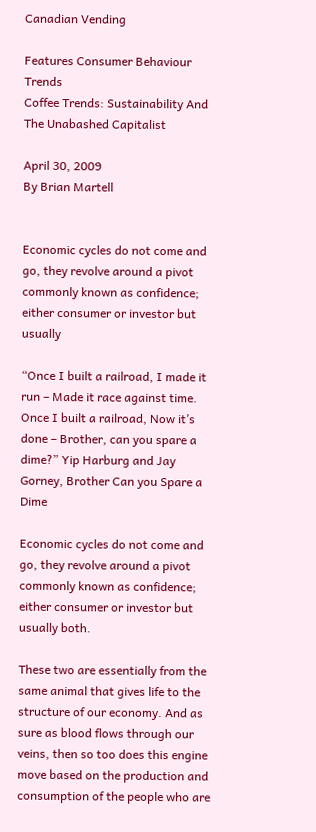Canadian Vending

Features Consumer Behaviour Trends
Coffee Trends: Sustainability And The Unabashed Capitalist

April 30, 2009
By Brian Martell


Economic cycles do not come and go, they revolve around a pivot
commonly known as confidence; either consumer or investor but usually

“Once I built a railroad, I made it run – Made it race against time. Once I built a railroad, Now it’s done – Brother, can you spare a dime?” Yip Harburg and Jay Gorney, Brother Can you Spare a Dime

Economic cycles do not come and go, they revolve around a pivot commonly known as confidence; either consumer or investor but usually both.

These two are essentially from the same animal that gives life to the structure of our economy. And as sure as blood flows through our veins, then so too does this engine move based on the production and consumption of the people who are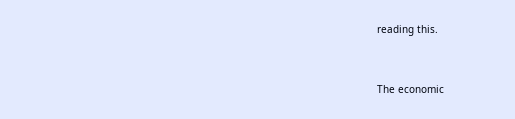reading this.


The economic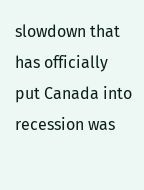slowdown that has officially put Canada into recession was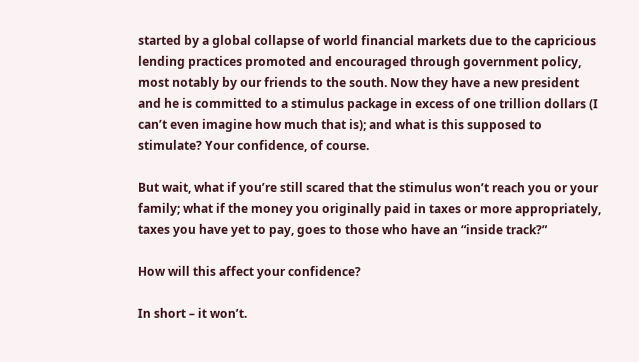started by a global collapse of world financial markets due to the capricious lending practices promoted and encouraged through government policy, most notably by our friends to the south. Now they have a new president and he is committed to a stimulus package in excess of one trillion dollars (I can’t even imagine how much that is); and what is this supposed to stimulate? Your confidence, of course.

But wait, what if you’re still scared that the stimulus won’t reach you or your family; what if the money you originally paid in taxes or more appropriately, taxes you have yet to pay, goes to those who have an “inside track?”

How will this affect your confidence?

In short – it won’t.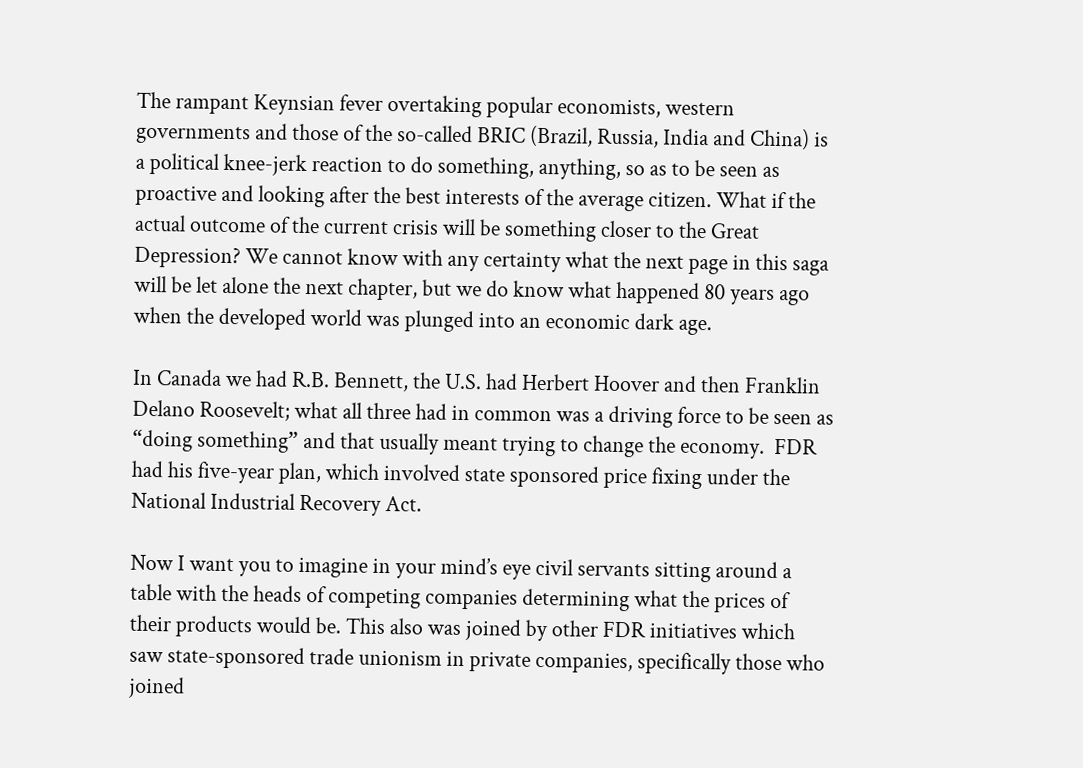The rampant Keynsian fever overtaking popular economists, western governments and those of the so-called BRIC (Brazil, Russia, India and China) is a political knee-jerk reaction to do something, anything, so as to be seen as proactive and looking after the best interests of the average citizen. What if the actual outcome of the current crisis will be something closer to the Great Depression? We cannot know with any certainty what the next page in this saga will be let alone the next chapter, but we do know what happened 80 years ago when the developed world was plunged into an economic dark age.

In Canada we had R.B. Bennett, the U.S. had Herbert Hoover and then Franklin Delano Roosevelt; what all three had in common was a driving force to be seen as “doing something” and that usually meant trying to change the economy.  FDR had his five-year plan, which involved state sponsored price fixing under the National Industrial Recovery Act.

Now I want you to imagine in your mind’s eye civil servants sitting around a table with the heads of competing companies determining what the prices of their products would be. This also was joined by other FDR initiatives which saw state-sponsored trade unionism in private companies, specifically those who joined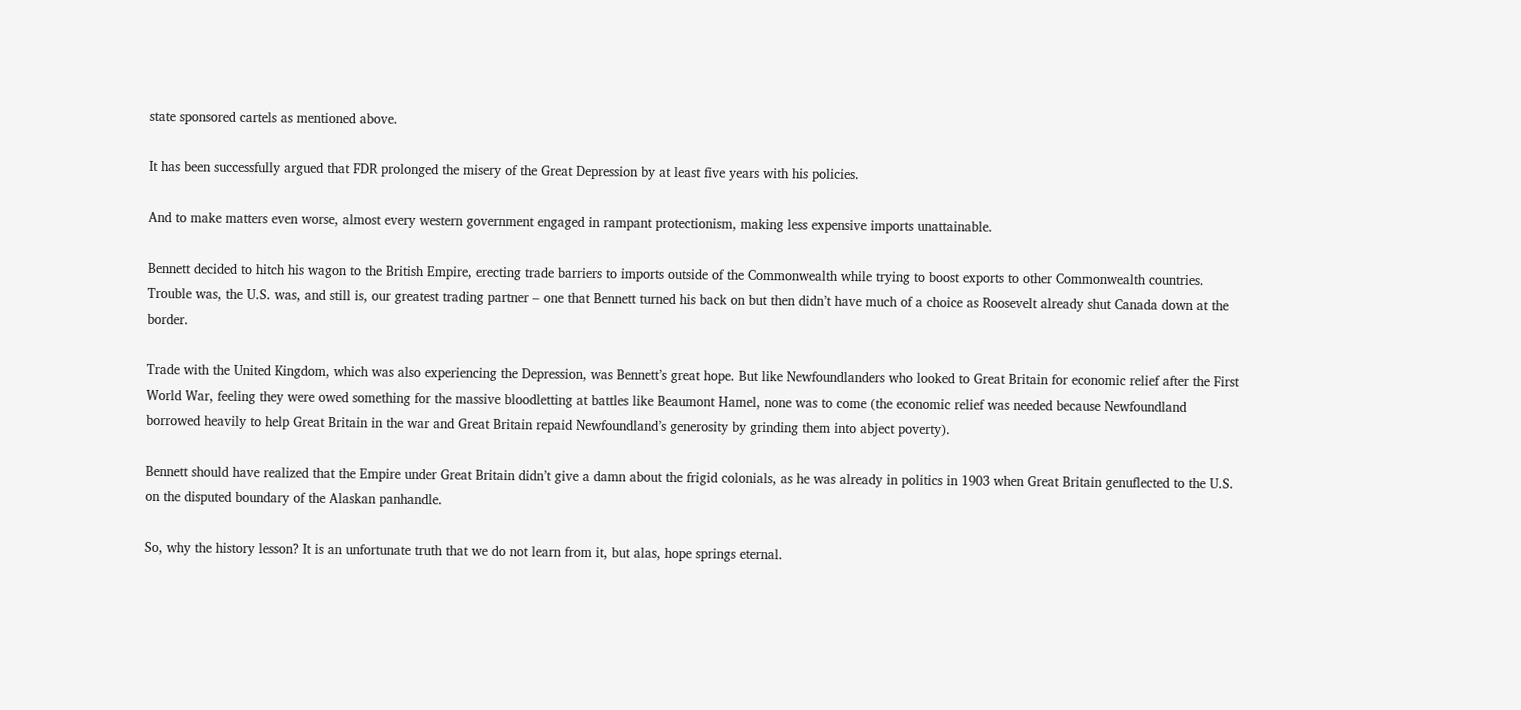state sponsored cartels as mentioned above.

It has been successfully argued that FDR prolonged the misery of the Great Depression by at least five years with his policies.

And to make matters even worse, almost every western government engaged in rampant protectionism, making less expensive imports unattainable.

Bennett decided to hitch his wagon to the British Empire, erecting trade barriers to imports outside of the Commonwealth while trying to boost exports to other Commonwealth countries.  Trouble was, the U.S. was, and still is, our greatest trading partner – one that Bennett turned his back on but then didn’t have much of a choice as Roosevelt already shut Canada down at the border.

Trade with the United Kingdom, which was also experiencing the Depression, was Bennett’s great hope. But like Newfoundlanders who looked to Great Britain for economic relief after the First World War, feeling they were owed something for the massive bloodletting at battles like Beaumont Hamel, none was to come (the economic relief was needed because Newfoundland borrowed heavily to help Great Britain in the war and Great Britain repaid Newfoundland’s generosity by grinding them into abject poverty).

Bennett should have realized that the Empire under Great Britain didn’t give a damn about the frigid colonials, as he was already in politics in 1903 when Great Britain genuflected to the U.S. on the disputed boundary of the Alaskan panhandle.

So, why the history lesson? It is an unfortunate truth that we do not learn from it, but alas, hope springs eternal.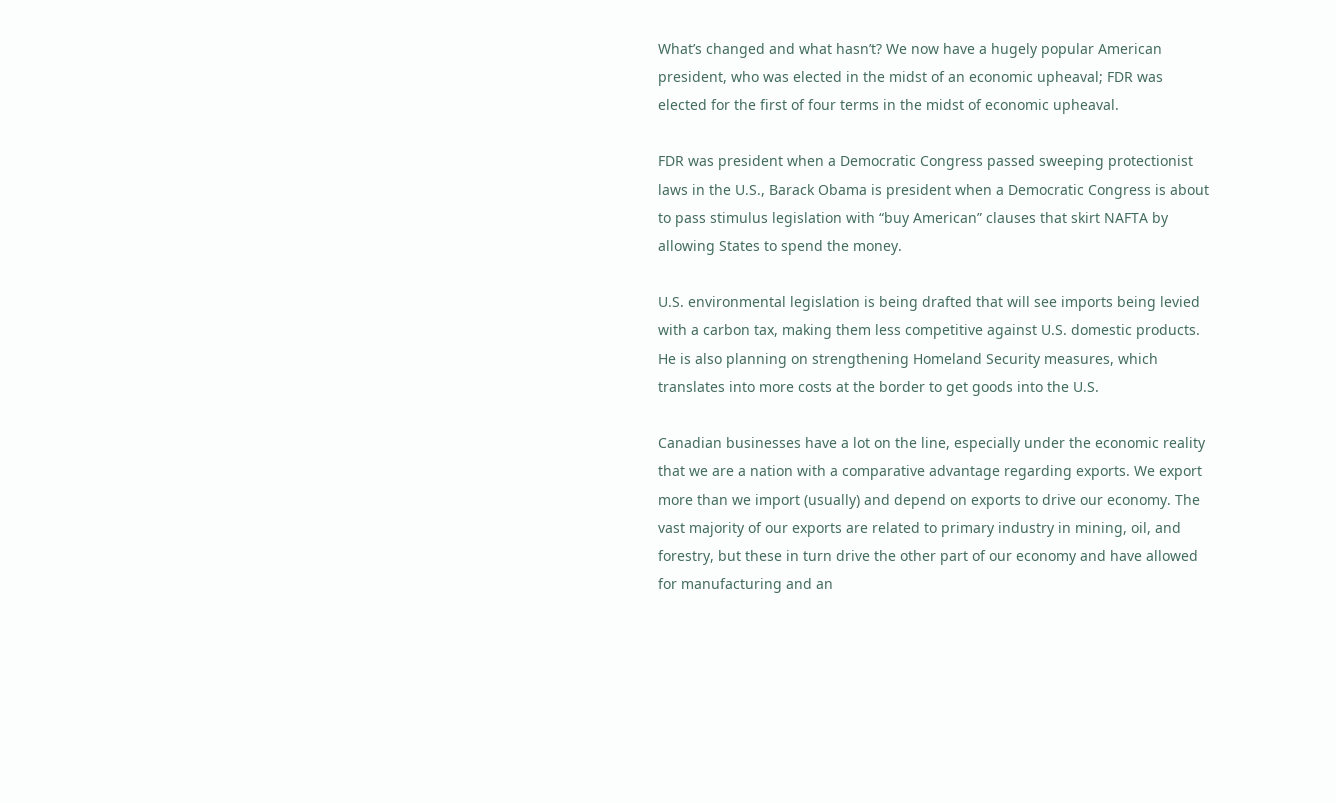What’s changed and what hasn’t? We now have a hugely popular American president, who was elected in the midst of an economic upheaval; FDR was elected for the first of four terms in the midst of economic upheaval.

FDR was president when a Democratic Congress passed sweeping protectionist laws in the U.S., Barack Obama is president when a Democratic Congress is about to pass stimulus legislation with “buy American” clauses that skirt NAFTA by allowing States to spend the money.

U.S. environmental legislation is being drafted that will see imports being levied with a carbon tax, making them less competitive against U.S. domestic products.  He is also planning on strengthening Homeland Security measures, which translates into more costs at the border to get goods into the U.S.

Canadian businesses have a lot on the line, especially under the economic reality that we are a nation with a comparative advantage regarding exports. We export more than we import (usually) and depend on exports to drive our economy. The vast majority of our exports are related to primary industry in mining, oil, and forestry, but these in turn drive the other part of our economy and have allowed for manufacturing and an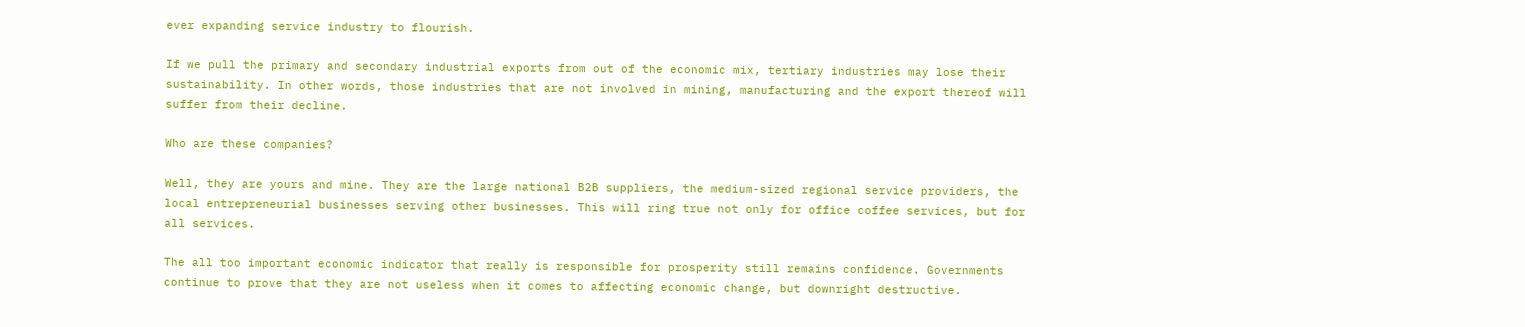ever expanding service industry to flourish.

If we pull the primary and secondary industrial exports from out of the economic mix, tertiary industries may lose their sustainability. In other words, those industries that are not involved in mining, manufacturing and the export thereof will suffer from their decline.

Who are these companies?

Well, they are yours and mine. They are the large national B2B suppliers, the medium-sized regional service providers, the local entrepreneurial businesses serving other businesses. This will ring true not only for office coffee services, but for all services.

The all too important economic indicator that really is responsible for prosperity still remains confidence. Governments continue to prove that they are not useless when it comes to affecting economic change, but downright destructive.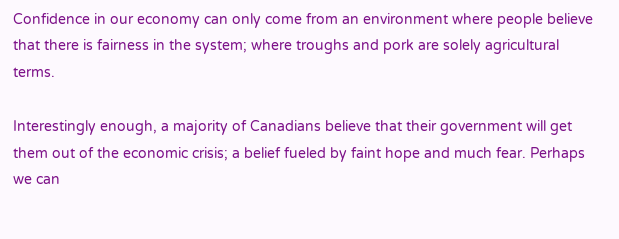Confidence in our economy can only come from an environment where people believe that there is fairness in the system; where troughs and pork are solely agricultural terms.

Interestingly enough, a majority of Canadians believe that their government will get them out of the economic crisis; a belief fueled by faint hope and much fear. Perhaps we can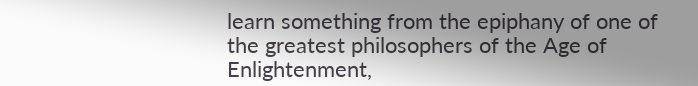learn something from the epiphany of one of the greatest philosophers of the Age of Enlightenment,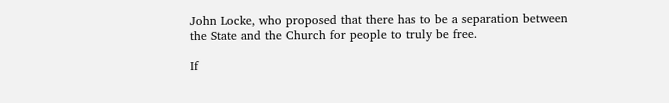John Locke, who proposed that there has to be a separation between the State and the Church for people to truly be free.

If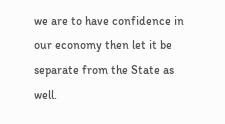we are to have confidence in our economy then let it be separate from the State as well.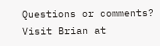Questions or comments? Visit Brian at